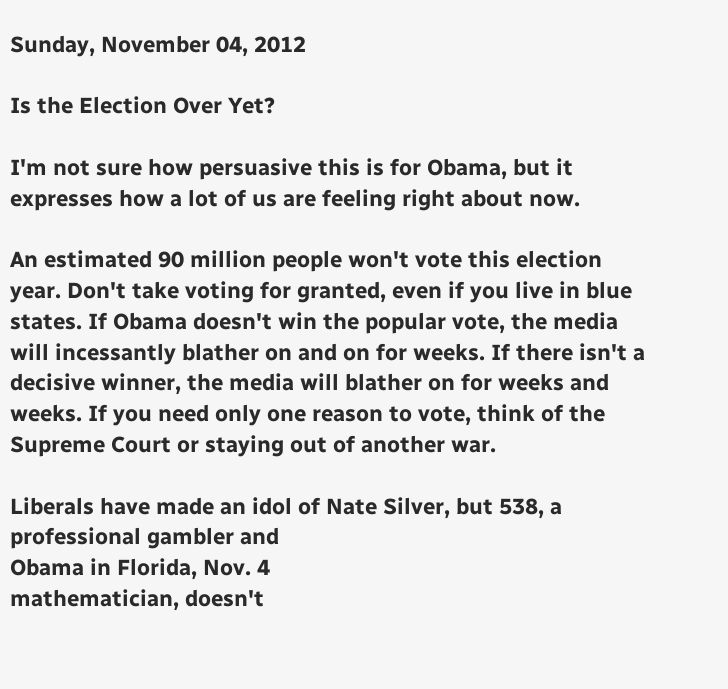Sunday, November 04, 2012

Is the Election Over Yet?

I'm not sure how persuasive this is for Obama, but it expresses how a lot of us are feeling right about now.

An estimated 90 million people won't vote this election year. Don't take voting for granted, even if you live in blue states. If Obama doesn't win the popular vote, the media will incessantly blather on and on for weeks. If there isn't a decisive winner, the media will blather on for weeks and weeks. If you need only one reason to vote, think of the Supreme Court or staying out of another war.

Liberals have made an idol of Nate Silver, but 538, a professional gambler and
Obama in Florida, Nov. 4
mathematician, doesn't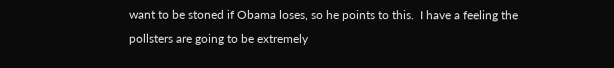want to be stoned if Obama loses, so he points to this.  I have a feeling the pollsters are going to be extremely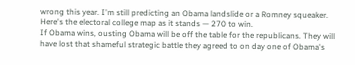wrong this year. I'm still predicting an Obama landslide or a Romney squeaker.
Here's the electoral college map as it stands — 270 to win.
If Obama wins, ousting Obama will be off the table for the republicans. They will have lost that shameful strategic battle they agreed to on day one of Obama's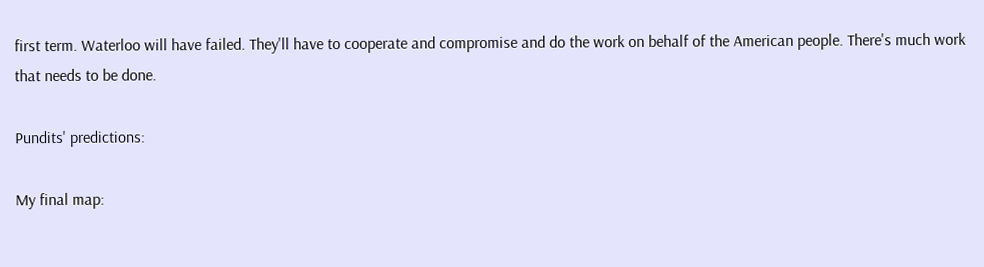first term. Waterloo will have failed. They'll have to cooperate and compromise and do the work on behalf of the American people. There's much work that needs to be done.

Pundits' predictions:

My final map: